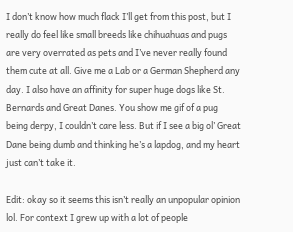I don’t know how much flack I’ll get from this post, but I really do feel like small breeds like chihuahuas and pugs are very overrated as pets and I’ve never really found them cute at all. Give me a Lab or a German Shepherd any day. I also have an affinity for super huge dogs like St. Bernards and Great Danes. You show me gif of a pug being derpy, I couldn’t care less. But if I see a big ol’ Great Dane being dumb and thinking he’s a lapdog, and my heart just can’t take it.

Edit: okay so it seems this isn’t really an unpopular opinion lol. For context I grew up with a lot of people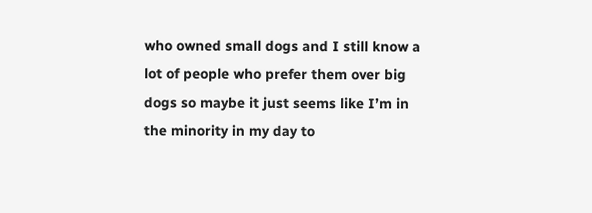who owned small dogs and I still know a lot of people who prefer them over big dogs so maybe it just seems like I’m in the minority in my day to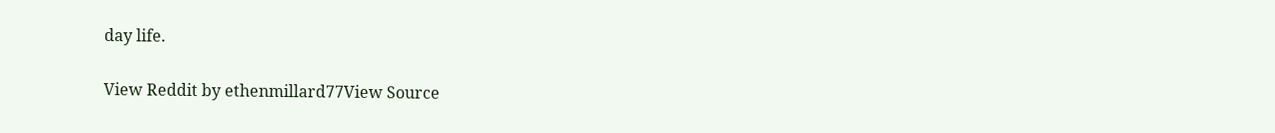day life.

View Reddit by ethenmillard77View Source